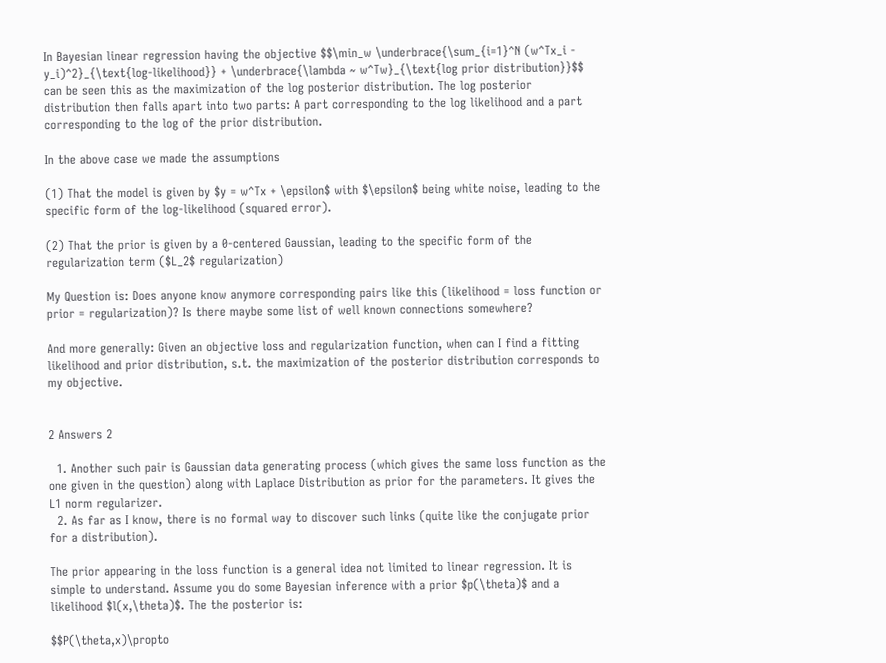In Bayesian linear regression having the objective $$\min_w \underbrace{\sum_{i=1}^N (w^Tx_i - y_i)^2}_{\text{log-likelihood}} + \underbrace{\lambda ~ w^Tw}_{\text{log prior distribution}}$$ can be seen this as the maximization of the log posterior distribution. The log posterior distribution then falls apart into two parts: A part corresponding to the log likelihood and a part corresponding to the log of the prior distribution.

In the above case we made the assumptions

(1) That the model is given by $y = w^Tx + \epsilon$ with $\epsilon$ being white noise, leading to the specific form of the log-likelihood (squared error).

(2) That the prior is given by a 0-centered Gaussian, leading to the specific form of the regularization term ($L_2$ regularization)

My Question is: Does anyone know anymore corresponding pairs like this (likelihood = loss function or prior = regularization)? Is there maybe some list of well known connections somewhere?

And more generally: Given an objective loss and regularization function, when can I find a fitting likelihood and prior distribution, s.t. the maximization of the posterior distribution corresponds to my objective.


2 Answers 2

  1. Another such pair is Gaussian data generating process (which gives the same loss function as the one given in the question) along with Laplace Distribution as prior for the parameters. It gives the L1 norm regularizer.
  2. As far as I know, there is no formal way to discover such links (quite like the conjugate prior for a distribution).

The prior appearing in the loss function is a general idea not limited to linear regression. It is simple to understand. Assume you do some Bayesian inference with a prior $p(\theta)$ and a likelihood $l(x,\theta)$. The the posterior is:

$$P(\theta,x)\propto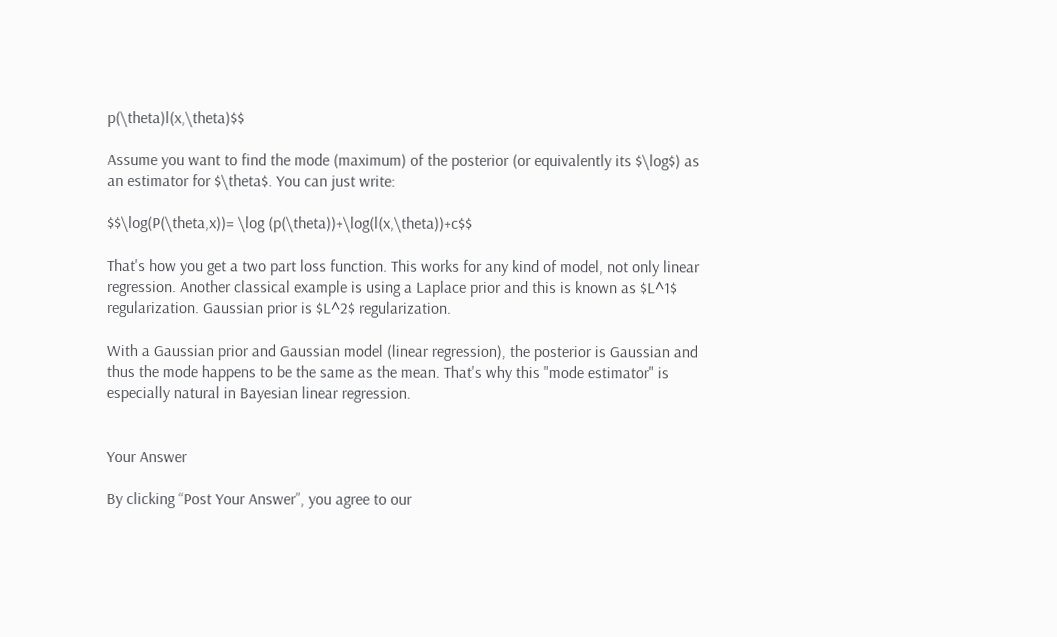p(\theta)l(x,\theta)$$

Assume you want to find the mode (maximum) of the posterior (or equivalently its $\log$) as an estimator for $\theta$. You can just write:

$$\log(P(\theta,x))= \log (p(\theta))+\log(l(x,\theta))+c$$

That's how you get a two part loss function. This works for any kind of model, not only linear regression. Another classical example is using a Laplace prior and this is known as $L^1$ regularization. Gaussian prior is $L^2$ regularization.

With a Gaussian prior and Gaussian model (linear regression), the posterior is Gaussian and thus the mode happens to be the same as the mean. That's why this "mode estimator" is especially natural in Bayesian linear regression.


Your Answer

By clicking “Post Your Answer”, you agree to our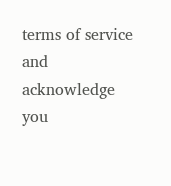terms of service and acknowledge you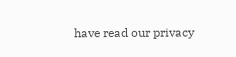have read our privacy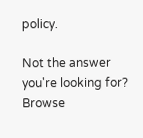policy.

Not the answer you're looking for? Browse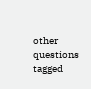other questions tagged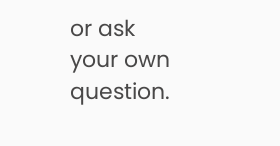or ask your own question.